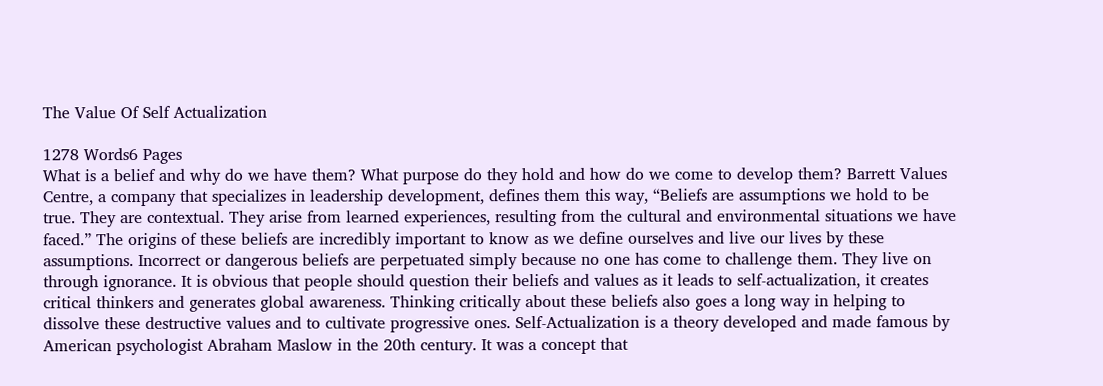The Value Of Self Actualization

1278 Words6 Pages
What is a belief and why do we have them? What purpose do they hold and how do we come to develop them? Barrett Values Centre, a company that specializes in leadership development, defines them this way, “Beliefs are assumptions we hold to be true. They are contextual. They arise from learned experiences, resulting from the cultural and environmental situations we have faced.” The origins of these beliefs are incredibly important to know as we define ourselves and live our lives by these assumptions. Incorrect or dangerous beliefs are perpetuated simply because no one has come to challenge them. They live on through ignorance. It is obvious that people should question their beliefs and values as it leads to self-actualization, it creates critical thinkers and generates global awareness. Thinking critically about these beliefs also goes a long way in helping to dissolve these destructive values and to cultivate progressive ones. Self-Actualization is a theory developed and made famous by American psychologist Abraham Maslow in the 20th century. It was a concept that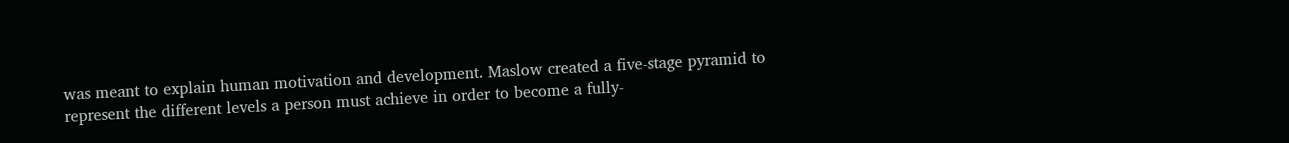was meant to explain human motivation and development. Maslow created a five-stage pyramid to represent the different levels a person must achieve in order to become a fully-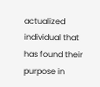actualized individual that has found their purpose in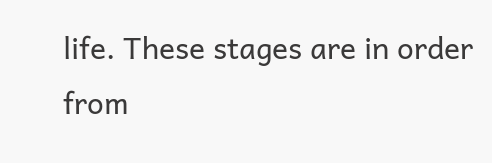life. These stages are in order from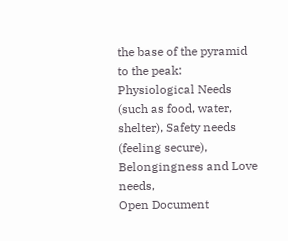the base of the pyramid to the peak: Physiological Needs (such as food, water, shelter), Safety needs (feeling secure), Belongingness and Love needs,
Open Document